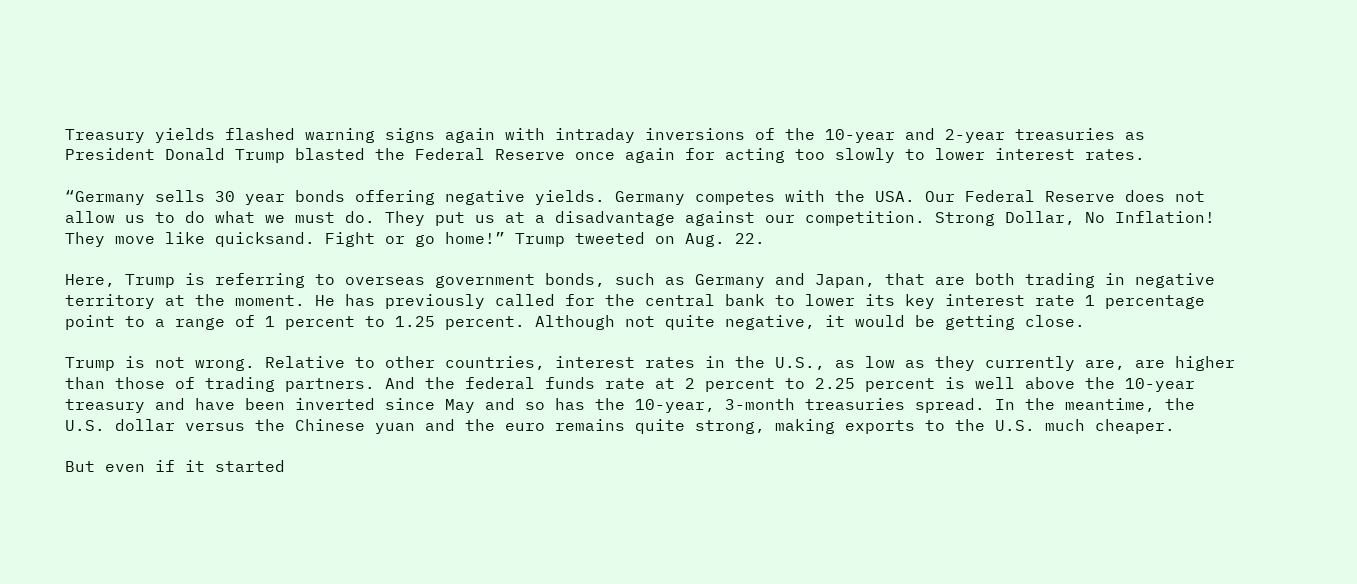Treasury yields flashed warning signs again with intraday inversions of the 10-year and 2-year treasuries as President Donald Trump blasted the Federal Reserve once again for acting too slowly to lower interest rates.

“Germany sells 30 year bonds offering negative yields. Germany competes with the USA. Our Federal Reserve does not allow us to do what we must do. They put us at a disadvantage against our competition. Strong Dollar, No Inflation! They move like quicksand. Fight or go home!” Trump tweeted on Aug. 22.

Here, Trump is referring to overseas government bonds, such as Germany and Japan, that are both trading in negative territory at the moment. He has previously called for the central bank to lower its key interest rate 1 percentage point to a range of 1 percent to 1.25 percent. Although not quite negative, it would be getting close.

Trump is not wrong. Relative to other countries, interest rates in the U.S., as low as they currently are, are higher than those of trading partners. And the federal funds rate at 2 percent to 2.25 percent is well above the 10-year treasury and have been inverted since May and so has the 10-year, 3-month treasuries spread. In the meantime, the U.S. dollar versus the Chinese yuan and the euro remains quite strong, making exports to the U.S. much cheaper.

But even if it started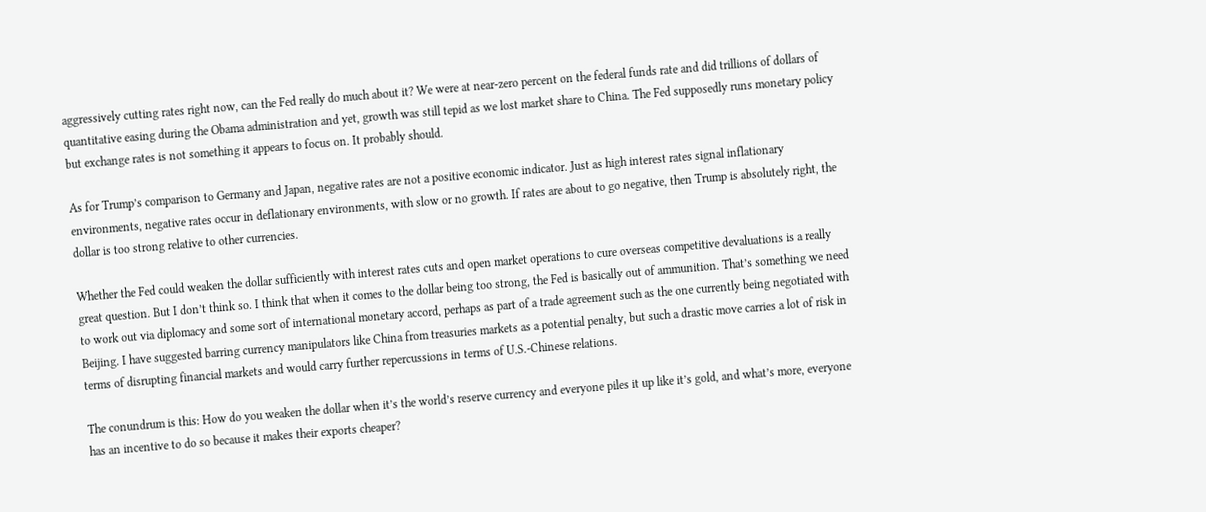aggressively cutting rates right now, can the Fed really do much about it? We were at near-zero percent on the federal funds rate and did trillions of dollars of quantitative easing during the Obama administration and yet, growth was still tepid as we lost market share to China. The Fed supposedly runs monetary policy but exchange rates is not something it appears to focus on. It probably should.

As for Trump’s comparison to Germany and Japan, negative rates are not a positive economic indicator. Just as high interest rates signal inflationary environments, negative rates occur in deflationary environments, with slow or no growth. If rates are about to go negative, then Trump is absolutely right, the dollar is too strong relative to other currencies.

Whether the Fed could weaken the dollar sufficiently with interest rates cuts and open market operations to cure overseas competitive devaluations is a really great question. But I don’t think so. I think that when it comes to the dollar being too strong, the Fed is basically out of ammunition. That’s something we need to work out via diplomacy and some sort of international monetary accord, perhaps as part of a trade agreement such as the one currently being negotiated with Beijing. I have suggested barring currency manipulators like China from treasuries markets as a potential penalty, but such a drastic move carries a lot of risk in terms of disrupting financial markets and would carry further repercussions in terms of U.S.-Chinese relations.

The conundrum is this: How do you weaken the dollar when it’s the world’s reserve currency and everyone piles it up like it’s gold, and what’s more, everyone has an incentive to do so because it makes their exports cheaper?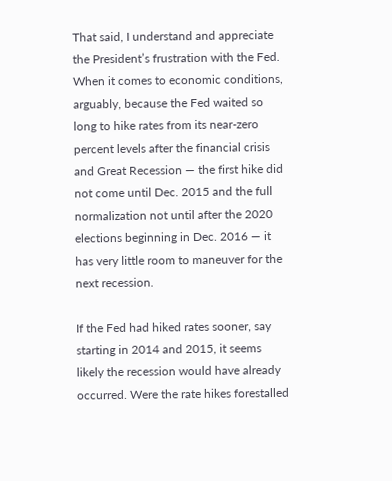That said, I understand and appreciate the President’s frustration with the Fed. When it comes to economic conditions, arguably, because the Fed waited so long to hike rates from its near-zero percent levels after the financial crisis and Great Recession — the first hike did not come until Dec. 2015 and the full normalization not until after the 2020 elections beginning in Dec. 2016 — it has very little room to maneuver for the next recession.

If the Fed had hiked rates sooner, say starting in 2014 and 2015, it seems likely the recession would have already occurred. Were the rate hikes forestalled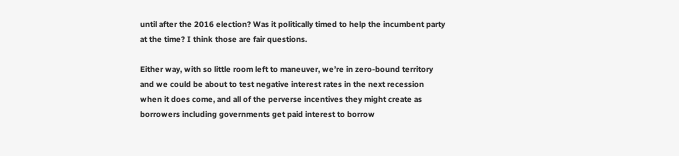until after the 2016 election? Was it politically timed to help the incumbent party at the time? I think those are fair questions.

Either way, with so little room left to maneuver, we’re in zero-bound territory and we could be about to test negative interest rates in the next recession when it does come, and all of the perverse incentives they might create as borrowers including governments get paid interest to borrow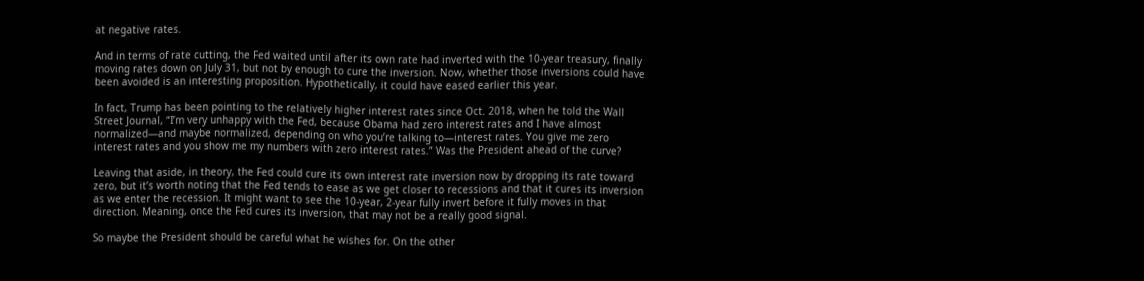at negative rates.

And in terms of rate cutting, the Fed waited until after its own rate had inverted with the 10-year treasury, finally moving rates down on July 31, but not by enough to cure the inversion. Now, whether those inversions could have been avoided is an interesting proposition. Hypothetically, it could have eased earlier this year.

In fact, Trump has been pointing to the relatively higher interest rates since Oct. 2018, when he told the Wall Street Journal, “I’m very unhappy with the Fed, because Obama had zero interest rates and I have almost normalized—and maybe normalized, depending on who you’re talking to—interest rates. You give me zero interest rates and you show me my numbers with zero interest rates.” Was the President ahead of the curve?

Leaving that aside, in theory, the Fed could cure its own interest rate inversion now by dropping its rate toward zero, but it’s worth noting that the Fed tends to ease as we get closer to recessions and that it cures its inversion as we enter the recession. It might want to see the 10-year, 2-year fully invert before it fully moves in that direction. Meaning, once the Fed cures its inversion, that may not be a really good signal.

So maybe the President should be careful what he wishes for. On the other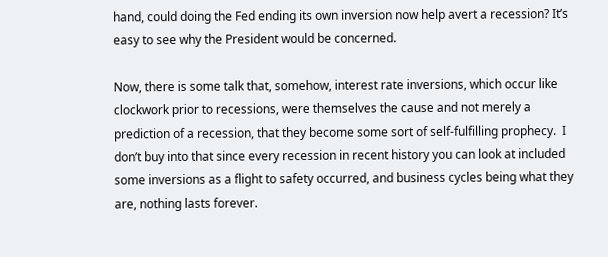hand, could doing the Fed ending its own inversion now help avert a recession? It’s easy to see why the President would be concerned.

Now, there is some talk that, somehow, interest rate inversions, which occur like clockwork prior to recessions, were themselves the cause and not merely a prediction of a recession, that they become some sort of self-fulfilling prophecy.  I don’t buy into that since every recession in recent history you can look at included some inversions as a flight to safety occurred, and business cycles being what they are, nothing lasts forever.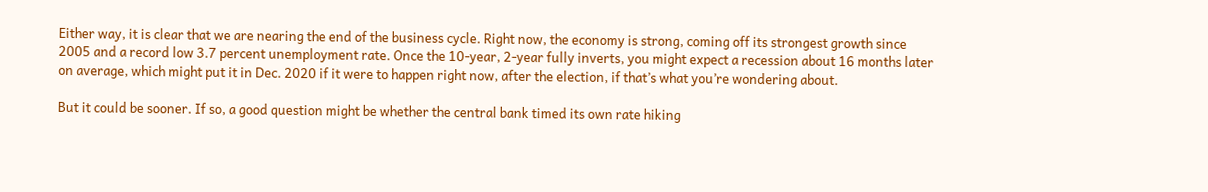Either way, it is clear that we are nearing the end of the business cycle. Right now, the economy is strong, coming off its strongest growth since 2005 and a record low 3.7 percent unemployment rate. Once the 10-year, 2-year fully inverts, you might expect a recession about 16 months later on average, which might put it in Dec. 2020 if it were to happen right now, after the election, if that’s what you’re wondering about.

But it could be sooner. If so, a good question might be whether the central bank timed its own rate hiking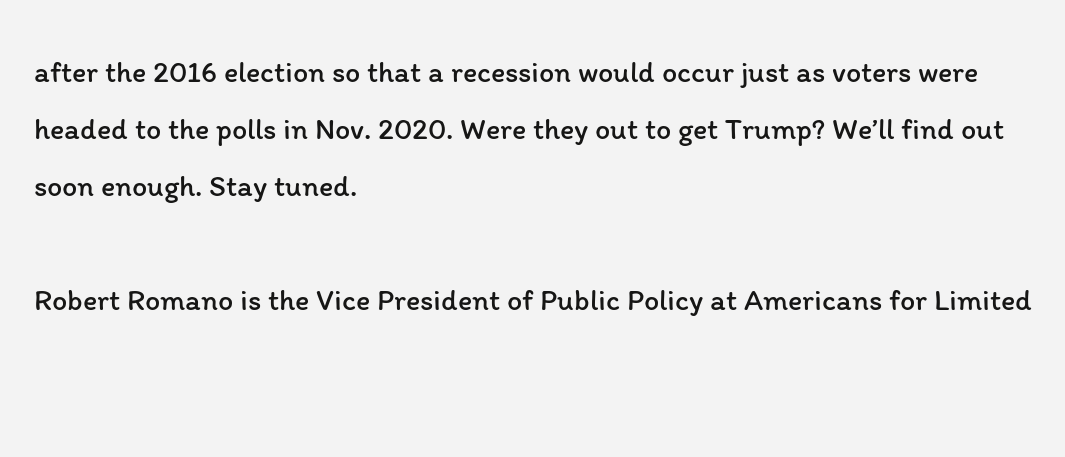after the 2016 election so that a recession would occur just as voters were headed to the polls in Nov. 2020. Were they out to get Trump? We’ll find out soon enough. Stay tuned.

Robert Romano is the Vice President of Public Policy at Americans for Limited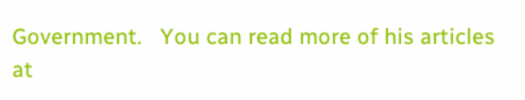Government.   You can read more of his articles at